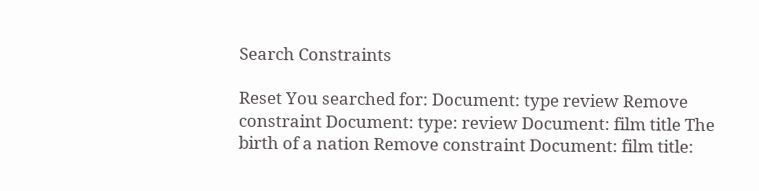Search Constraints

Reset You searched for: Document: type review Remove constraint Document: type: review Document: film title The birth of a nation Remove constraint Document: film title: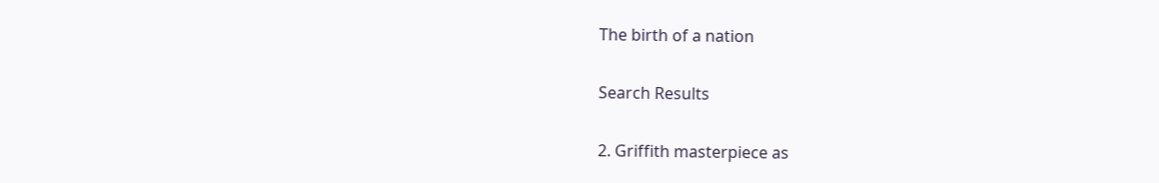The birth of a nation

Search Results

2. Griffith masterpiece as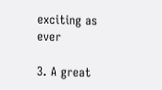exciting as ever

3. A great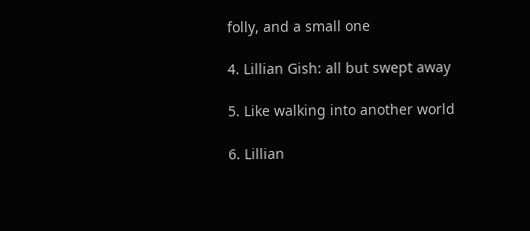folly, and a small one

4. Lillian Gish: all but swept away

5. Like walking into another world

6. Lillian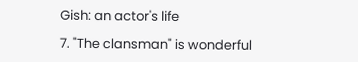Gish: an actor's life

7. "The clansman" is wonderful